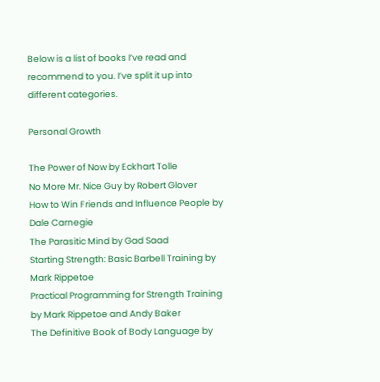Below is a list of books I’ve read and recommend to you. I’ve split it up into different categories.

Personal Growth

The Power of Now by Eckhart Tolle
No More Mr. Nice Guy by Robert Glover
How to Win Friends and Influence People by Dale Carnegie
The Parasitic Mind by Gad Saad
Starting Strength: Basic Barbell Training by Mark Rippetoe
Practical Programming for Strength Training by Mark Rippetoe and Andy Baker
The Definitive Book of Body Language by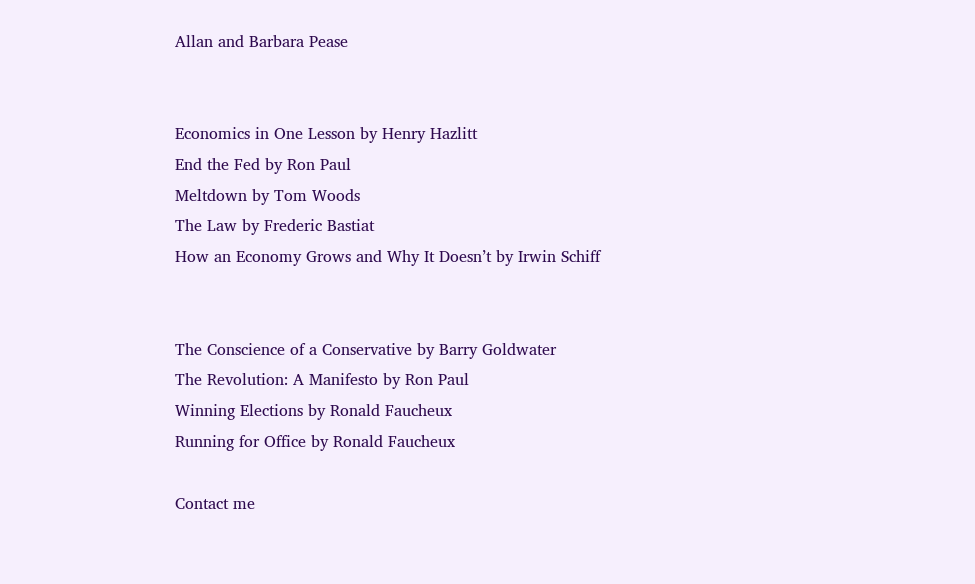Allan and Barbara Pease


Economics in One Lesson by Henry Hazlitt
End the Fed by Ron Paul
Meltdown by Tom Woods
The Law by Frederic Bastiat
How an Economy Grows and Why It Doesn’t by Irwin Schiff


The Conscience of a Conservative by Barry Goldwater
The Revolution: A Manifesto by Ron Paul
Winning Elections by Ronald Faucheux
Running for Office by Ronald Faucheux

Contact me